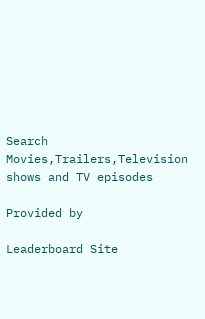Search Movies,Trailers,Television shows and TV episodes

Provided by

Leaderboard Site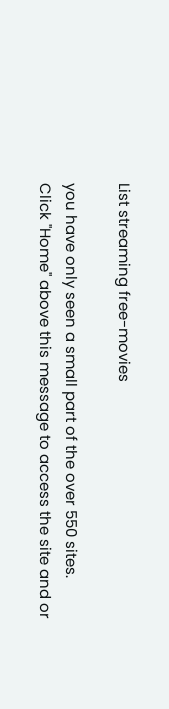List streaming free-movies

you have only seen a small part of the over 550 sites.
Click "Home" above this message to access the site and or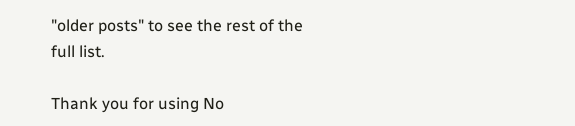"older posts" to see the rest of the full list.

Thank you for using No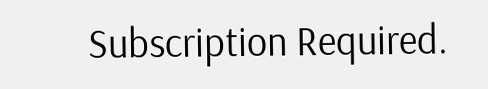Subscription Required.